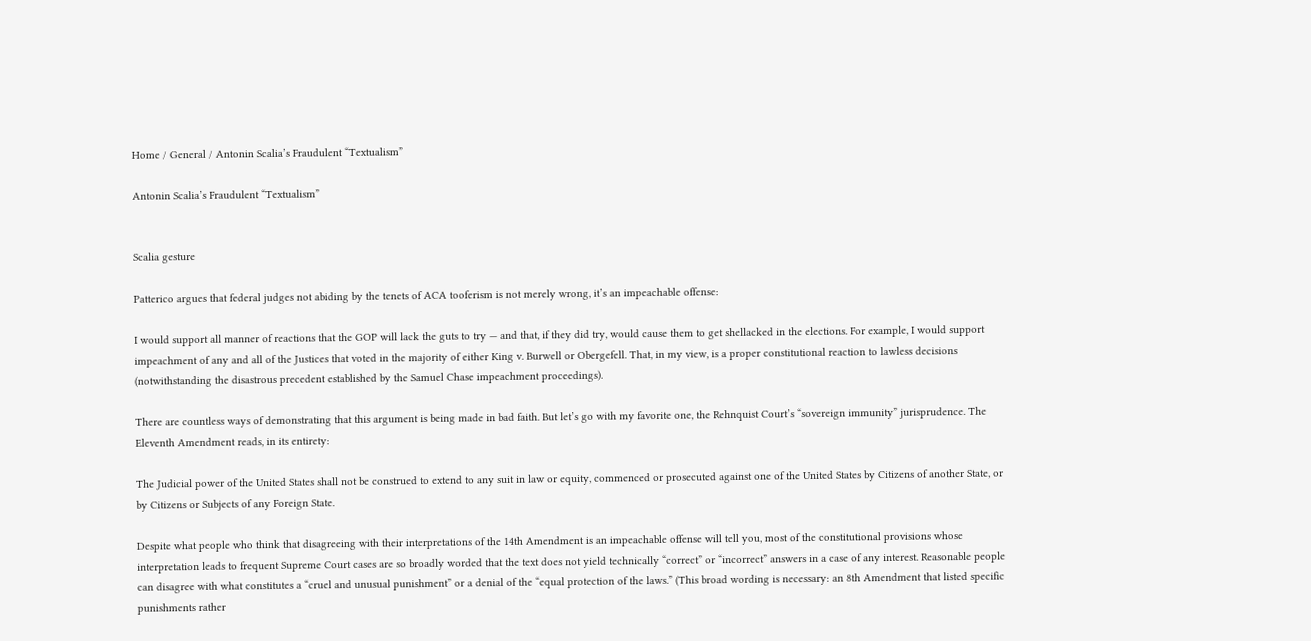Home / General / Antonin Scalia’s Fraudulent “Textualism”

Antonin Scalia’s Fraudulent “Textualism”


Scalia gesture

Patterico argues that federal judges not abiding by the tenets of ACA tooferism is not merely wrong, it’s an impeachable offense:

I would support all manner of reactions that the GOP will lack the guts to try — and that, if they did try, would cause them to get shellacked in the elections. For example, I would support impeachment of any and all of the Justices that voted in the majority of either King v. Burwell or Obergefell. That, in my view, is a proper constitutional reaction to lawless decisions (notwithstanding the disastrous precedent established by the Samuel Chase impeachment proceedings).

There are countless ways of demonstrating that this argument is being made in bad faith. But let’s go with my favorite one, the Rehnquist Court’s “sovereign immunity” jurisprudence. The Eleventh Amendment reads, in its entirety:

The Judicial power of the United States shall not be construed to extend to any suit in law or equity, commenced or prosecuted against one of the United States by Citizens of another State, or by Citizens or Subjects of any Foreign State.

Despite what people who think that disagreeing with their interpretations of the 14th Amendment is an impeachable offense will tell you, most of the constitutional provisions whose interpretation leads to frequent Supreme Court cases are so broadly worded that the text does not yield technically “correct” or “incorrect” answers in a case of any interest. Reasonable people can disagree with what constitutes a “cruel and unusual punishment” or a denial of the “equal protection of the laws.” (This broad wording is necessary: an 8th Amendment that listed specific punishments rather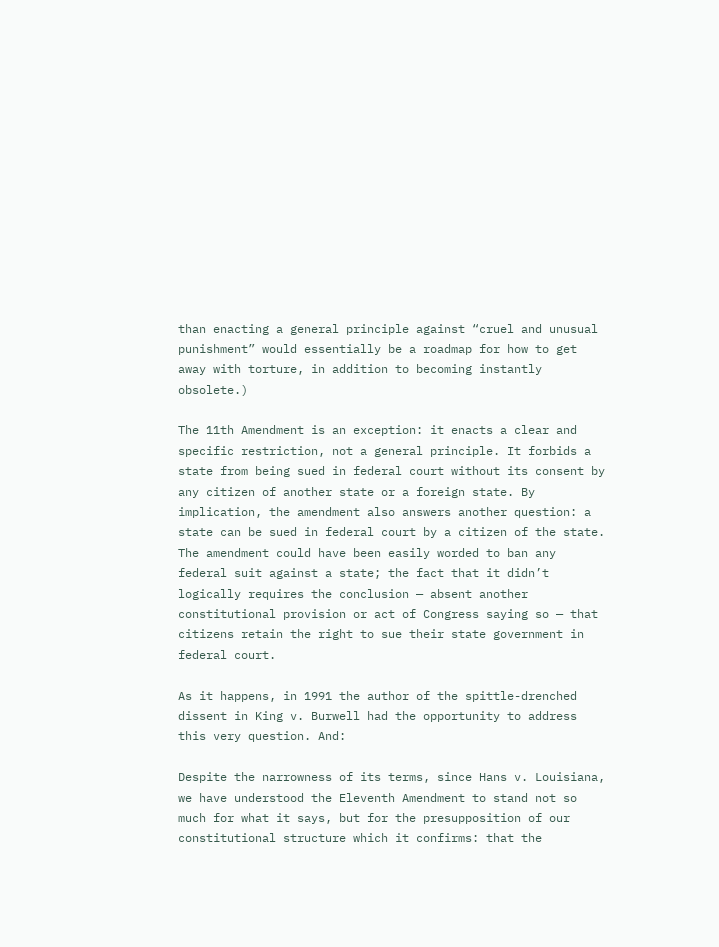than enacting a general principle against “cruel and unusual punishment” would essentially be a roadmap for how to get away with torture, in addition to becoming instantly obsolete.)

The 11th Amendment is an exception: it enacts a clear and specific restriction, not a general principle. It forbids a state from being sued in federal court without its consent by any citizen of another state or a foreign state. By implication, the amendment also answers another question: a state can be sued in federal court by a citizen of the state. The amendment could have been easily worded to ban any federal suit against a state; the fact that it didn’t logically requires the conclusion — absent another constitutional provision or act of Congress saying so — that citizens retain the right to sue their state government in federal court.

As it happens, in 1991 the author of the spittle-drenched dissent in King v. Burwell had the opportunity to address this very question. And:

Despite the narrowness of its terms, since Hans v. Louisiana, we have understood the Eleventh Amendment to stand not so much for what it says, but for the presupposition of our constitutional structure which it confirms: that the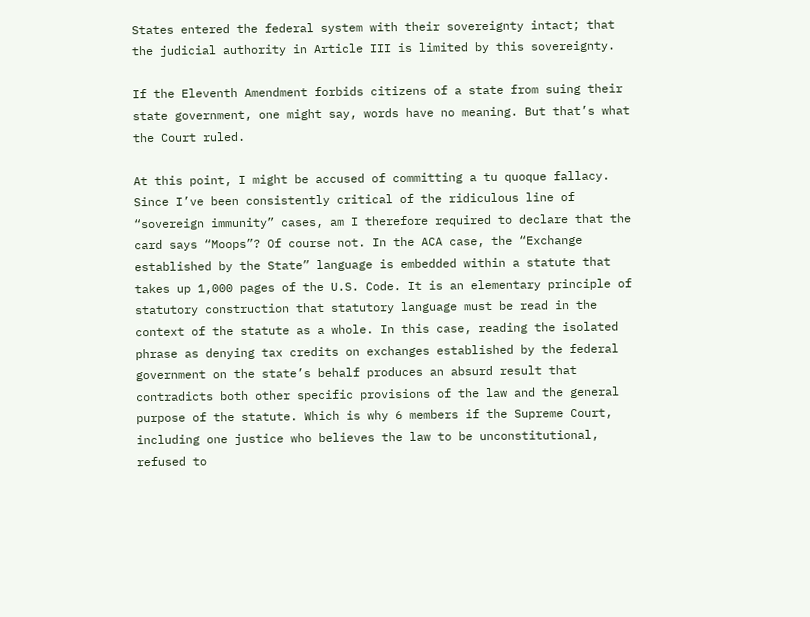States entered the federal system with their sovereignty intact; that the judicial authority in Article III is limited by this sovereignty.

If the Eleventh Amendment forbids citizens of a state from suing their state government, one might say, words have no meaning. But that’s what the Court ruled.

At this point, I might be accused of committing a tu quoque fallacy. Since I’ve been consistently critical of the ridiculous line of “sovereign immunity” cases, am I therefore required to declare that the card says “Moops”? Of course not. In the ACA case, the “Exchange established by the State” language is embedded within a statute that takes up 1,000 pages of the U.S. Code. It is an elementary principle of statutory construction that statutory language must be read in the context of the statute as a whole. In this case, reading the isolated phrase as denying tax credits on exchanges established by the federal government on the state’s behalf produces an absurd result that contradicts both other specific provisions of the law and the general purpose of the statute. Which is why 6 members if the Supreme Court, including one justice who believes the law to be unconstitutional, refused to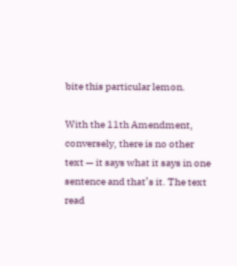bite this particular lemon.

With the 11th Amendment, conversely, there is no other text — it says what it says in one sentence and that’s it. The text read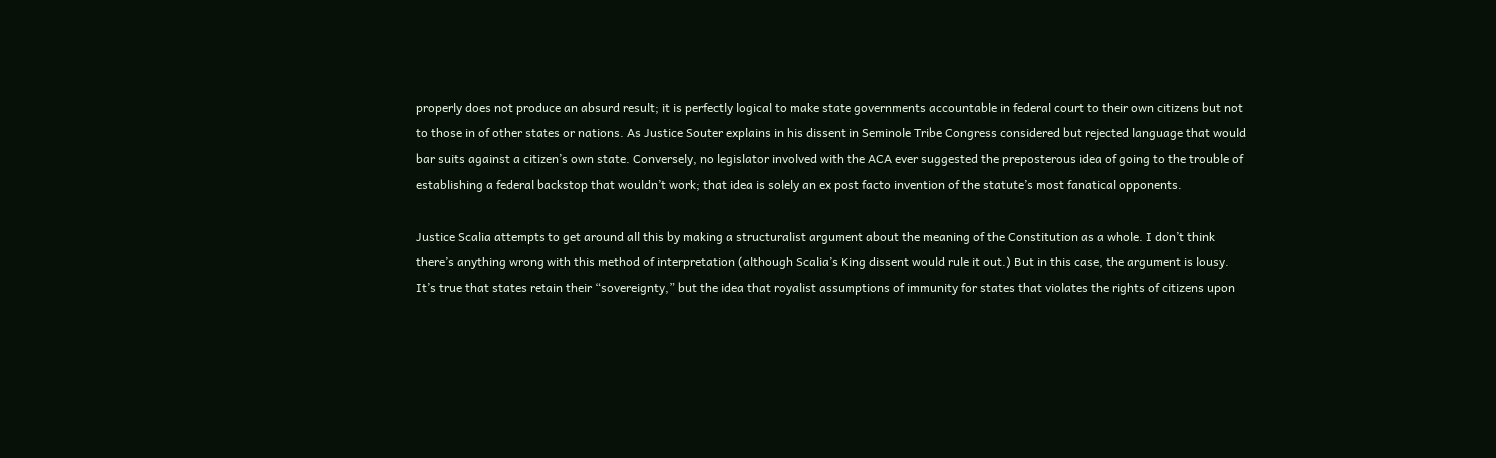properly does not produce an absurd result; it is perfectly logical to make state governments accountable in federal court to their own citizens but not to those in of other states or nations. As Justice Souter explains in his dissent in Seminole Tribe Congress considered but rejected language that would bar suits against a citizen’s own state. Conversely, no legislator involved with the ACA ever suggested the preposterous idea of going to the trouble of establishing a federal backstop that wouldn’t work; that idea is solely an ex post facto invention of the statute’s most fanatical opponents.

Justice Scalia attempts to get around all this by making a structuralist argument about the meaning of the Constitution as a whole. I don’t think there’s anything wrong with this method of interpretation (although Scalia’s King dissent would rule it out.) But in this case, the argument is lousy. It’s true that states retain their “sovereignty,” but the idea that royalist assumptions of immunity for states that violates the rights of citizens upon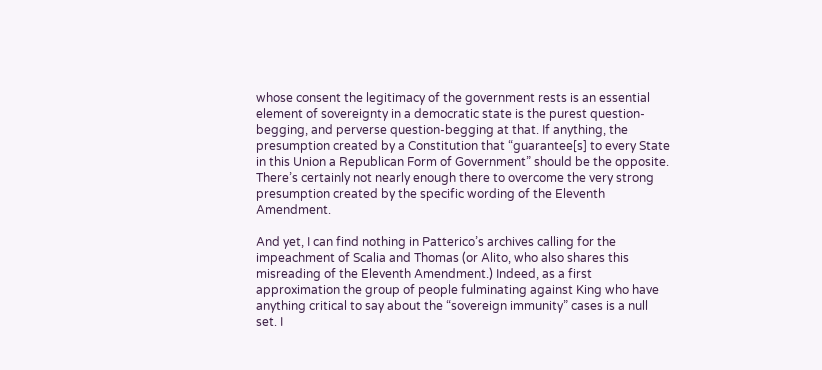whose consent the legitimacy of the government rests is an essential element of sovereignty in a democratic state is the purest question-begging, and perverse question-begging at that. If anything, the presumption created by a Constitution that “guarantee[s] to every State in this Union a Republican Form of Government” should be the opposite. There’s certainly not nearly enough there to overcome the very strong presumption created by the specific wording of the Eleventh Amendment.

And yet, I can find nothing in Patterico’s archives calling for the impeachment of Scalia and Thomas (or Alito, who also shares this misreading of the Eleventh Amendment.) Indeed, as a first approximation the group of people fulminating against King who have anything critical to say about the “sovereign immunity” cases is a null set. I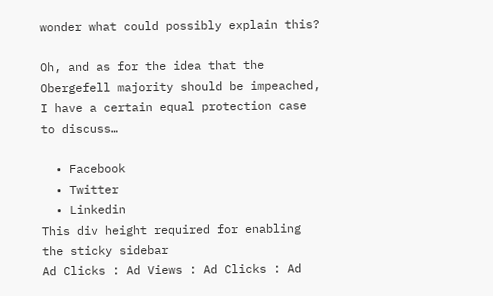wonder what could possibly explain this?

Oh, and as for the idea that the Obergefell majority should be impeached, I have a certain equal protection case to discuss…

  • Facebook
  • Twitter
  • Linkedin
This div height required for enabling the sticky sidebar
Ad Clicks : Ad Views : Ad Clicks : Ad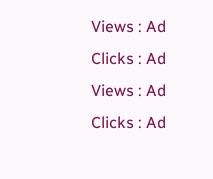Views : Ad Clicks : Ad Views : Ad Clicks : Ad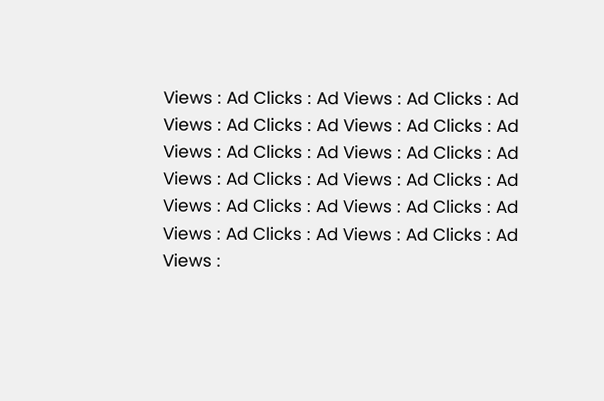Views : Ad Clicks : Ad Views : Ad Clicks : Ad Views : Ad Clicks : Ad Views : Ad Clicks : Ad Views : Ad Clicks : Ad Views : Ad Clicks : Ad Views : Ad Clicks : Ad Views : Ad Clicks : Ad Views : Ad Clicks : Ad Views : Ad Clicks : Ad Views : Ad Clicks : Ad Views : Ad Clicks : Ad Views :